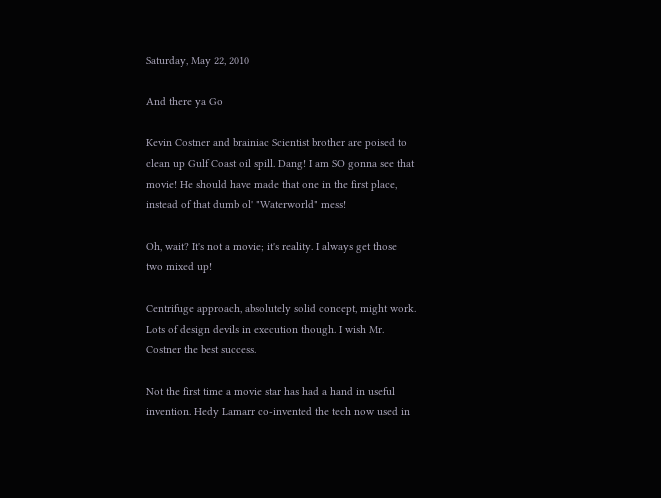Saturday, May 22, 2010

And there ya Go

Kevin Costner and brainiac Scientist brother are poised to clean up Gulf Coast oil spill. Dang! I am SO gonna see that movie! He should have made that one in the first place, instead of that dumb ol' "Waterworld" mess!

Oh, wait? It's not a movie; it's reality. I always get those two mixed up!

Centrifuge approach, absolutely solid concept, might work. Lots of design devils in execution though. I wish Mr. Costner the best success.

Not the first time a movie star has had a hand in useful invention. Hedy Lamarr co-invented the tech now used in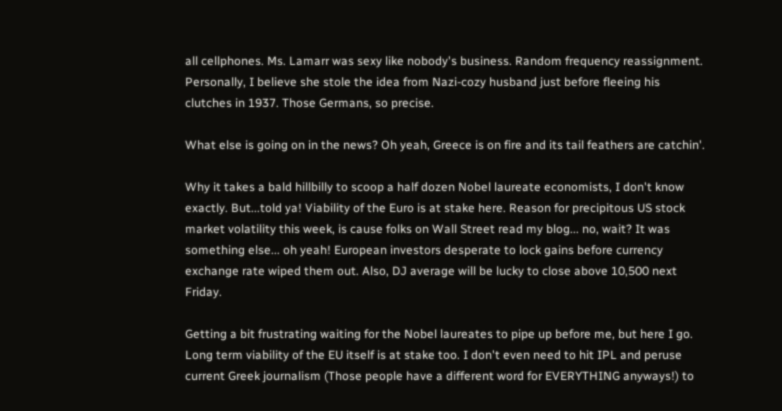all cellphones. Ms. Lamarr was sexy like nobody's business. Random frequency reassignment. Personally, I believe she stole the idea from Nazi-cozy husband just before fleeing his clutches in 1937. Those Germans, so precise.

What else is going on in the news? Oh yeah, Greece is on fire and its tail feathers are catchin'.

Why it takes a bald hillbilly to scoop a half dozen Nobel laureate economists, I don't know exactly. But...told ya! Viability of the Euro is at stake here. Reason for precipitous US stock market volatility this week, is cause folks on Wall Street read my blog... no, wait? It was something else... oh yeah! European investors desperate to lock gains before currency exchange rate wiped them out. Also, DJ average will be lucky to close above 10,500 next Friday.

Getting a bit frustrating waiting for the Nobel laureates to pipe up before me, but here I go. Long term viability of the EU itself is at stake too. I don't even need to hit IPL and peruse current Greek journalism (Those people have a different word for EVERYTHING anyways!) to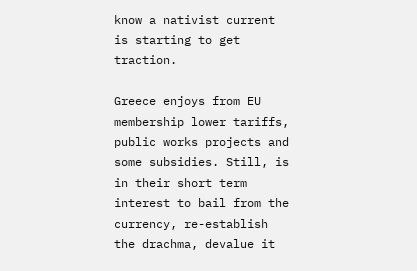know a nativist current is starting to get traction.

Greece enjoys from EU membership lower tariffs, public works projects and some subsidies. Still, is in their short term interest to bail from the currency, re-establish the drachma, devalue it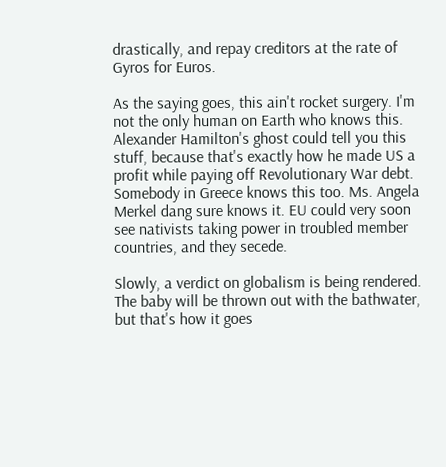drastically, and repay creditors at the rate of Gyros for Euros.

As the saying goes, this ain't rocket surgery. I'm not the only human on Earth who knows this. Alexander Hamilton's ghost could tell you this stuff, because that's exactly how he made US a profit while paying off Revolutionary War debt. Somebody in Greece knows this too. Ms. Angela Merkel dang sure knows it. EU could very soon see nativists taking power in troubled member countries, and they secede.

Slowly, a verdict on globalism is being rendered. The baby will be thrown out with the bathwater, but that's how it goes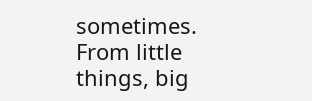sometimes. From little things, big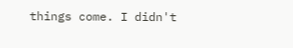things come. I didn't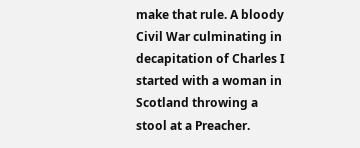make that rule. A bloody Civil War culminating in decapitation of Charles I started with a woman in Scotland throwing a stool at a Preacher.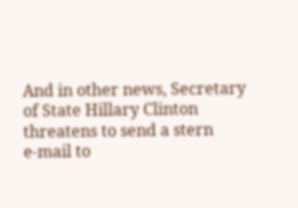And in other news, Secretary of State Hillary Clinton threatens to send a stern
e-mail to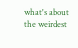what's about the weirdest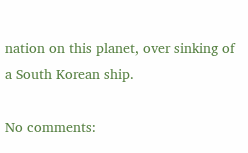nation on this planet, over sinking of a South Korean ship.

No comments: